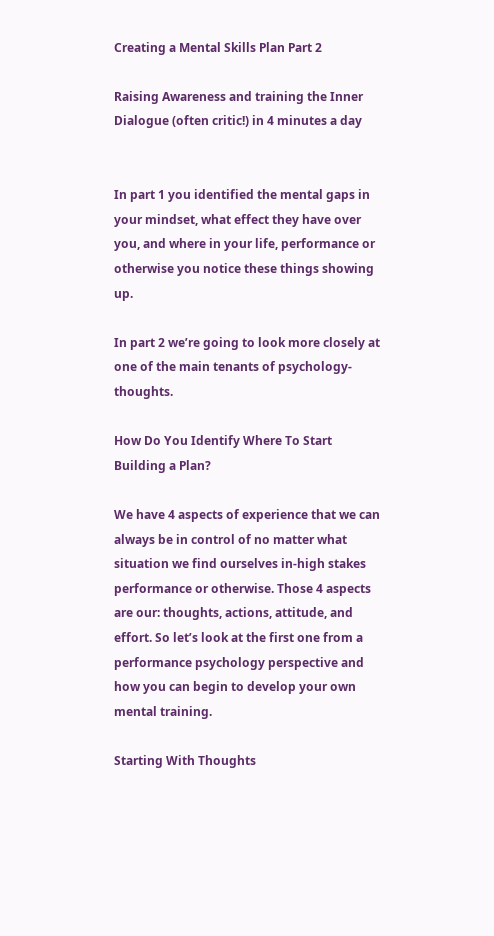Creating a Mental Skills Plan Part 2

Raising Awareness and training the Inner Dialogue (often critic!) in 4 minutes a day


In part 1 you identified the mental gaps in your mindset, what effect they have over you, and where in your life, performance or otherwise you notice these things showing up.

In part 2 we’re going to look more closely at one of the main tenants of psychology-thoughts.

How Do You Identify Where To Start Building a Plan?

We have 4 aspects of experience that we can always be in control of no matter what situation we find ourselves in-high stakes performance or otherwise. Those 4 aspects are our: thoughts, actions, attitude, and effort. So let’s look at the first one from a performance psychology perspective and how you can begin to develop your own mental training.

Starting With Thoughts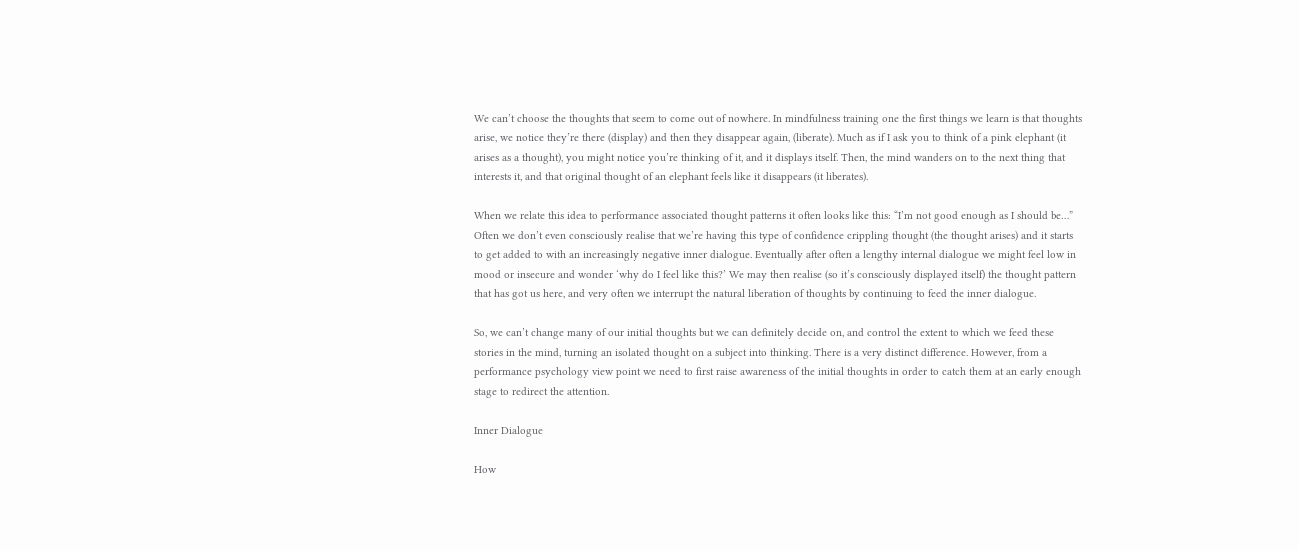We can’t choose the thoughts that seem to come out of nowhere. In mindfulness training one the first things we learn is that thoughts arise, we notice they’re there (display) and then they disappear again, (liberate). Much as if I ask you to think of a pink elephant (it arises as a thought), you might notice you’re thinking of it, and it displays itself. Then, the mind wanders on to the next thing that interests it, and that original thought of an elephant feels like it disappears (it liberates).

When we relate this idea to performance associated thought patterns it often looks like this: “I’m not good enough as I should be…” Often we don’t even consciously realise that we’re having this type of confidence crippling thought (the thought arises) and it starts to get added to with an increasingly negative inner dialogue. Eventually after often a lengthy internal dialogue we might feel low in mood or insecure and wonder ‘why do I feel like this?’ We may then realise (so it’s consciously displayed itself) the thought pattern that has got us here, and very often we interrupt the natural liberation of thoughts by continuing to feed the inner dialogue.

So, we can’t change many of our initial thoughts but we can definitely decide on, and control the extent to which we feed these stories in the mind, turning an isolated thought on a subject into thinking. There is a very distinct difference. However, from a performance psychology view point we need to first raise awareness of the initial thoughts in order to catch them at an early enough stage to redirect the attention.

Inner Dialogue

How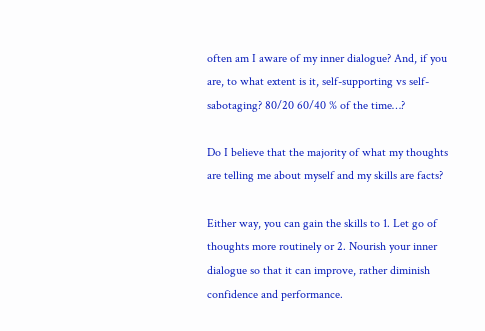often am I aware of my inner dialogue? And, if you are, to what extent is it, self-supporting vs self-sabotaging? 80/20 60/40 % of the time…?

Do I believe that the majority of what my thoughts are telling me about myself and my skills are facts?

Either way, you can gain the skills to 1. Let go of thoughts more routinely or 2. Nourish your inner dialogue so that it can improve, rather diminish confidence and performance.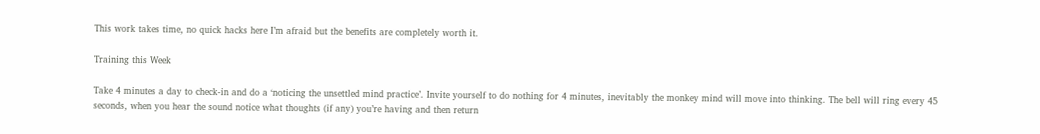This work takes time, no quick hacks here I’m afraid but the benefits are completely worth it.

Training this Week

Take 4 minutes a day to check-in and do a ‘noticing the unsettled mind practice’. Invite yourself to do nothing for 4 minutes, inevitably the monkey mind will move into thinking. The bell will ring every 45 seconds, when you hear the sound notice what thoughts (if any) you’re having and then return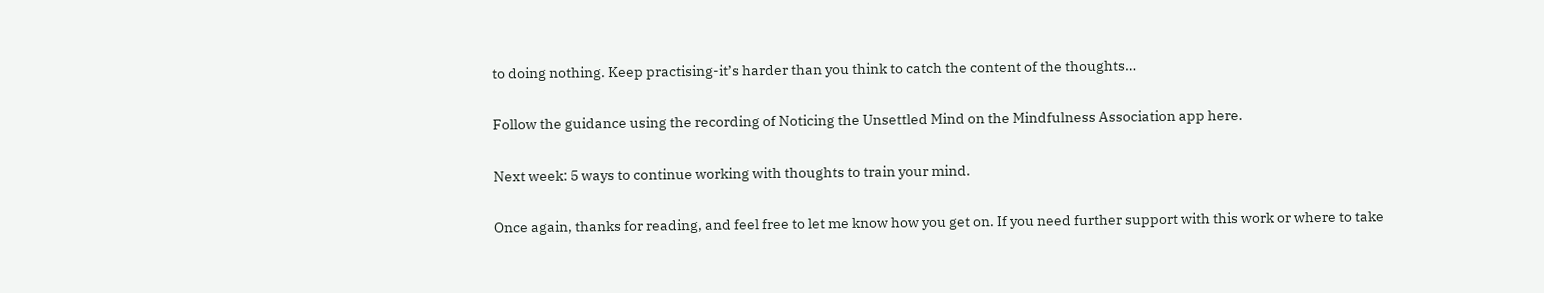to doing nothing. Keep practising-it’s harder than you think to catch the content of the thoughts…

Follow the guidance using the recording of Noticing the Unsettled Mind on the Mindfulness Association app here.

Next week: 5 ways to continue working with thoughts to train your mind.

Once again, thanks for reading, and feel free to let me know how you get on. If you need further support with this work or where to take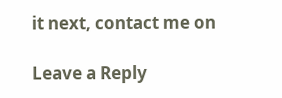it next, contact me on

Leave a Reply